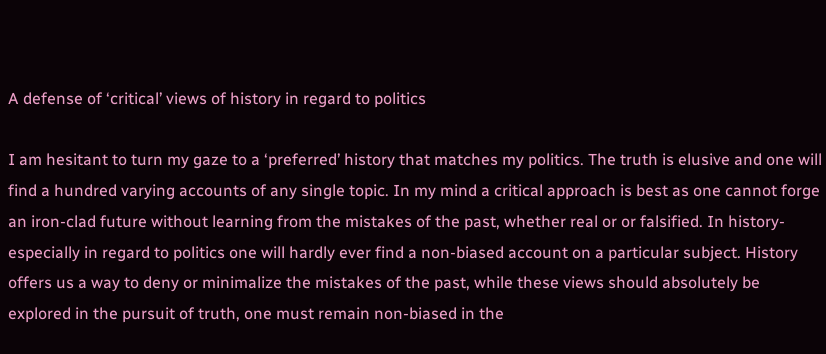A defense of ‘critical’ views of history in regard to politics

I am hesitant to turn my gaze to a ‘preferred’ history that matches my politics. The truth is elusive and one will find a hundred varying accounts of any single topic. In my mind a critical approach is best as one cannot forge an iron-clad future without learning from the mistakes of the past, whether real or or falsified. In history- especially in regard to politics one will hardly ever find a non-biased account on a particular subject. History offers us a way to deny or minimalize the mistakes of the past, while these views should absolutely be explored in the pursuit of truth, one must remain non-biased in the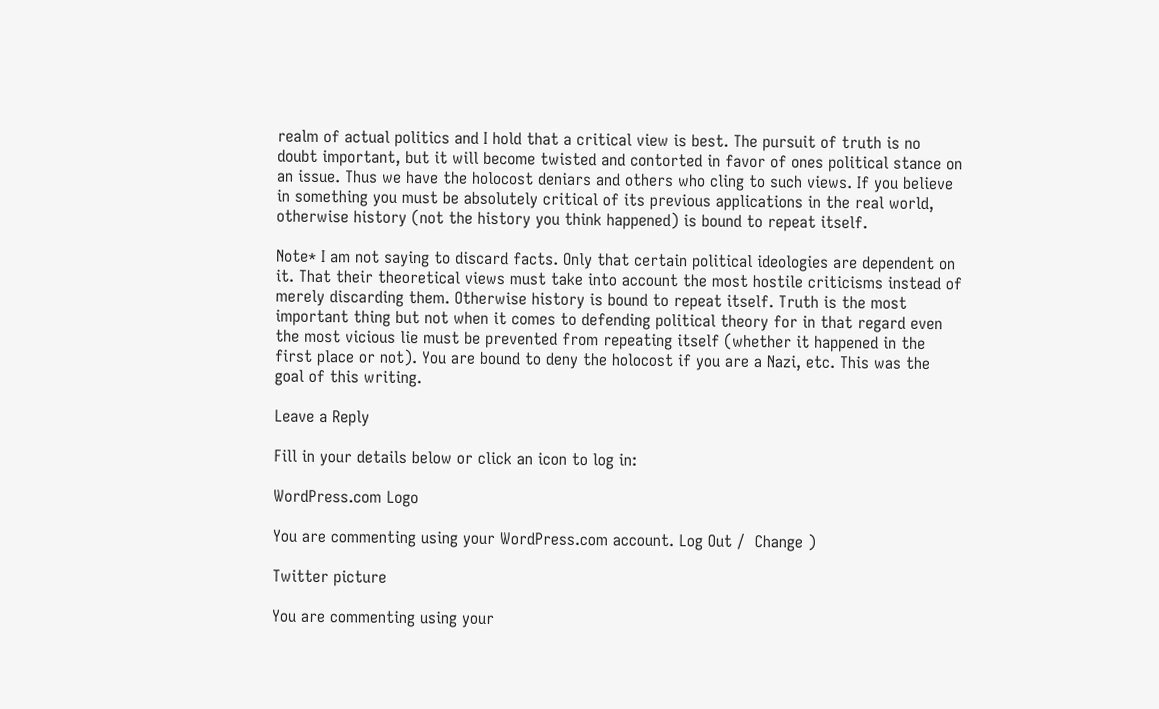realm of actual politics and I hold that a critical view is best. The pursuit of truth is no doubt important, but it will become twisted and contorted in favor of ones political stance on an issue. Thus we have the holocost deniars and others who cling to such views. If you believe in something you must be absolutely critical of its previous applications in the real world, otherwise history (not the history you think happened) is bound to repeat itself.

Note* I am not saying to discard facts. Only that certain political ideologies are dependent on it. That their theoretical views must take into account the most hostile criticisms instead of merely discarding them. Otherwise history is bound to repeat itself. Truth is the most important thing but not when it comes to defending political theory for in that regard even the most vicious lie must be prevented from repeating itself (whether it happened in the first place or not). You are bound to deny the holocost if you are a Nazi, etc. This was the goal of this writing.

Leave a Reply

Fill in your details below or click an icon to log in:

WordPress.com Logo

You are commenting using your WordPress.com account. Log Out /  Change )

Twitter picture

You are commenting using your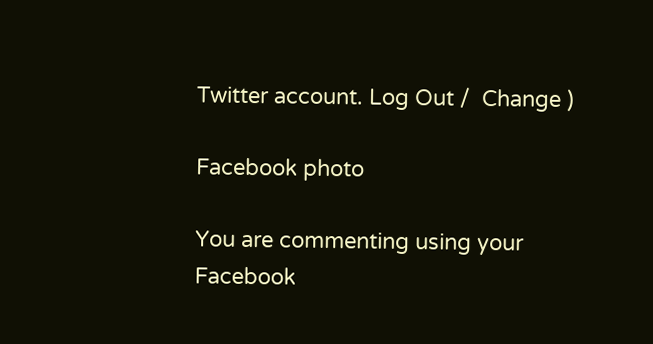Twitter account. Log Out /  Change )

Facebook photo

You are commenting using your Facebook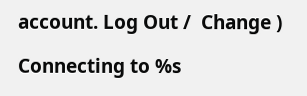account. Log Out /  Change )

Connecting to %s